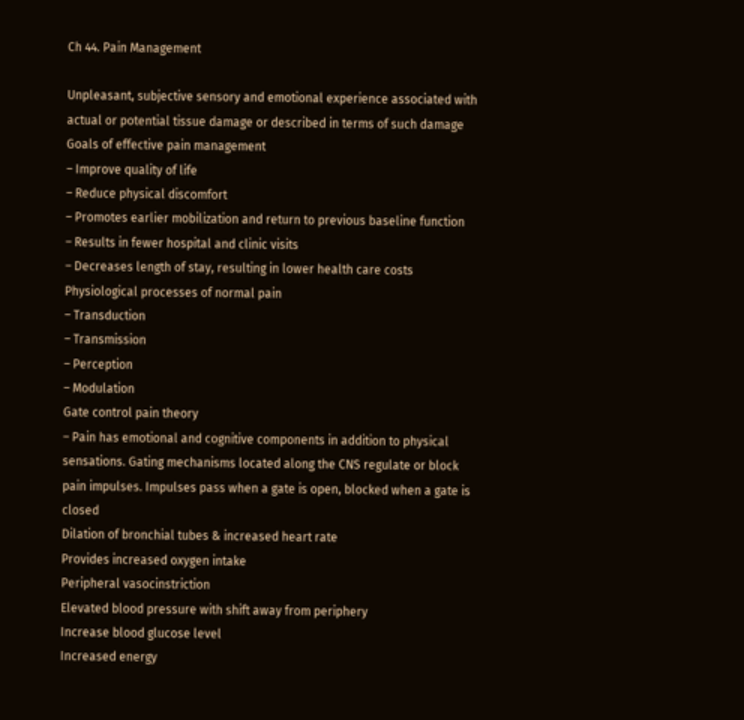Ch 44. Pain Management

Unpleasant, subjective sensory and emotional experience associated with actual or potential tissue damage or described in terms of such damage
Goals of effective pain management
– Improve quality of life
– Reduce physical discomfort
– Promotes earlier mobilization and return to previous baseline function
– Results in fewer hospital and clinic visits
– Decreases length of stay, resulting in lower health care costs
Physiological processes of normal pain
– Transduction
– Transmission
– Perception
– Modulation
Gate control pain theory
– Pain has emotional and cognitive components in addition to physical sensations. Gating mechanisms located along the CNS regulate or block pain impulses. Impulses pass when a gate is open, blocked when a gate is closed
Dilation of bronchial tubes & increased heart rate
Provides increased oxygen intake
Peripheral vasocinstriction
Elevated blood pressure with shift away from periphery
Increase blood glucose level
Increased energy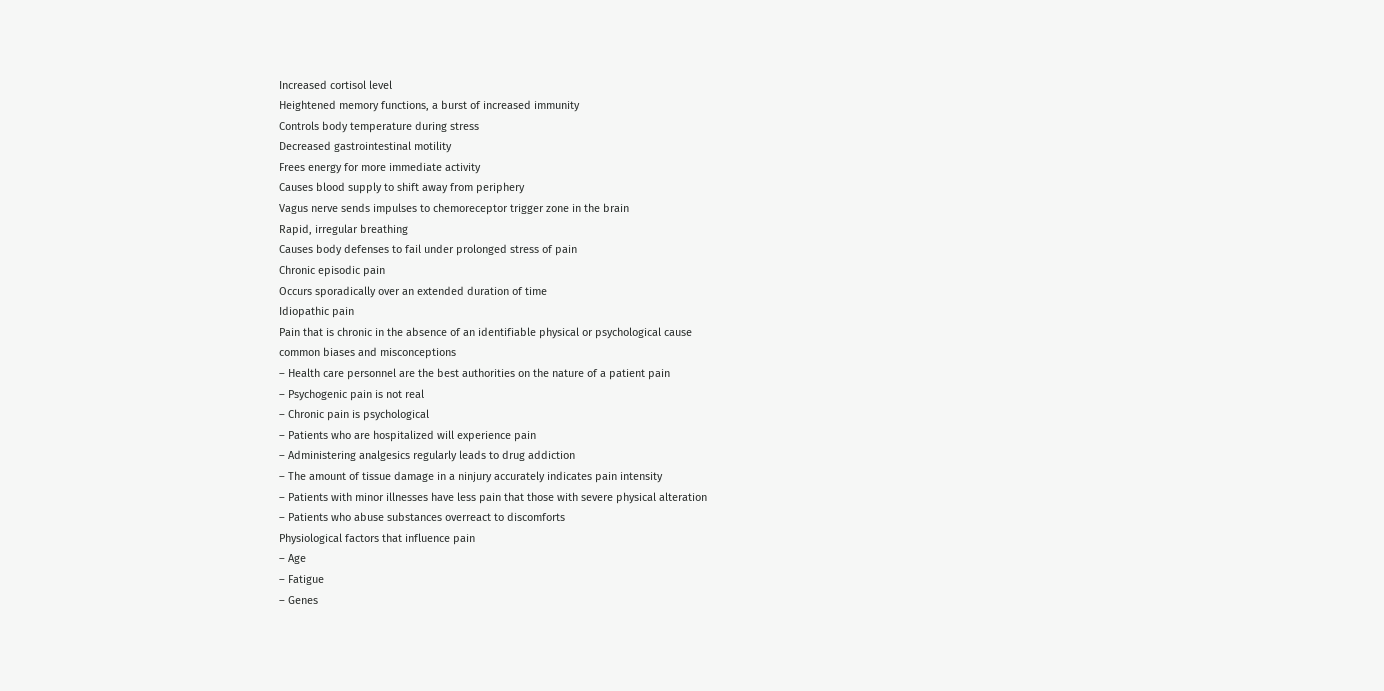Increased cortisol level
Heightened memory functions, a burst of increased immunity
Controls body temperature during stress
Decreased gastrointestinal motility
Frees energy for more immediate activity
Causes blood supply to shift away from periphery
Vagus nerve sends impulses to chemoreceptor trigger zone in the brain
Rapid, irregular breathing
Causes body defenses to fail under prolonged stress of pain
Chronic episodic pain
Occurs sporadically over an extended duration of time
Idiopathic pain
Pain that is chronic in the absence of an identifiable physical or psychological cause
common biases and misconceptions
– Health care personnel are the best authorities on the nature of a patient pain
– Psychogenic pain is not real
– Chronic pain is psychological
– Patients who are hospitalized will experience pain
– Administering analgesics regularly leads to drug addiction
– The amount of tissue damage in a ninjury accurately indicates pain intensity
– Patients with minor illnesses have less pain that those with severe physical alteration
– Patients who abuse substances overreact to discomforts
Physiological factors that influence pain
– Age
– Fatigue
– Genes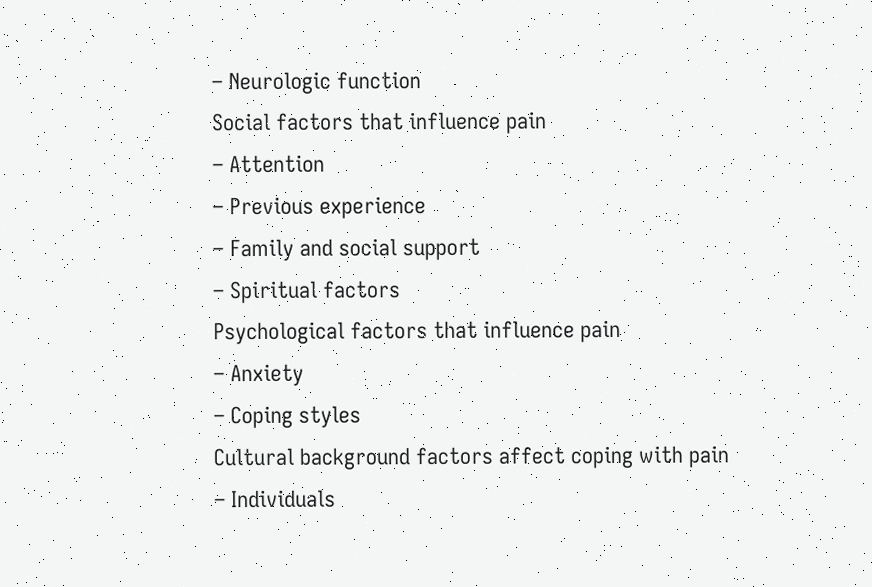– Neurologic function
Social factors that influence pain
– Attention
– Previous experience
– Family and social support
– Spiritual factors
Psychological factors that influence pain
– Anxiety
– Coping styles
Cultural background factors affect coping with pain
– Individuals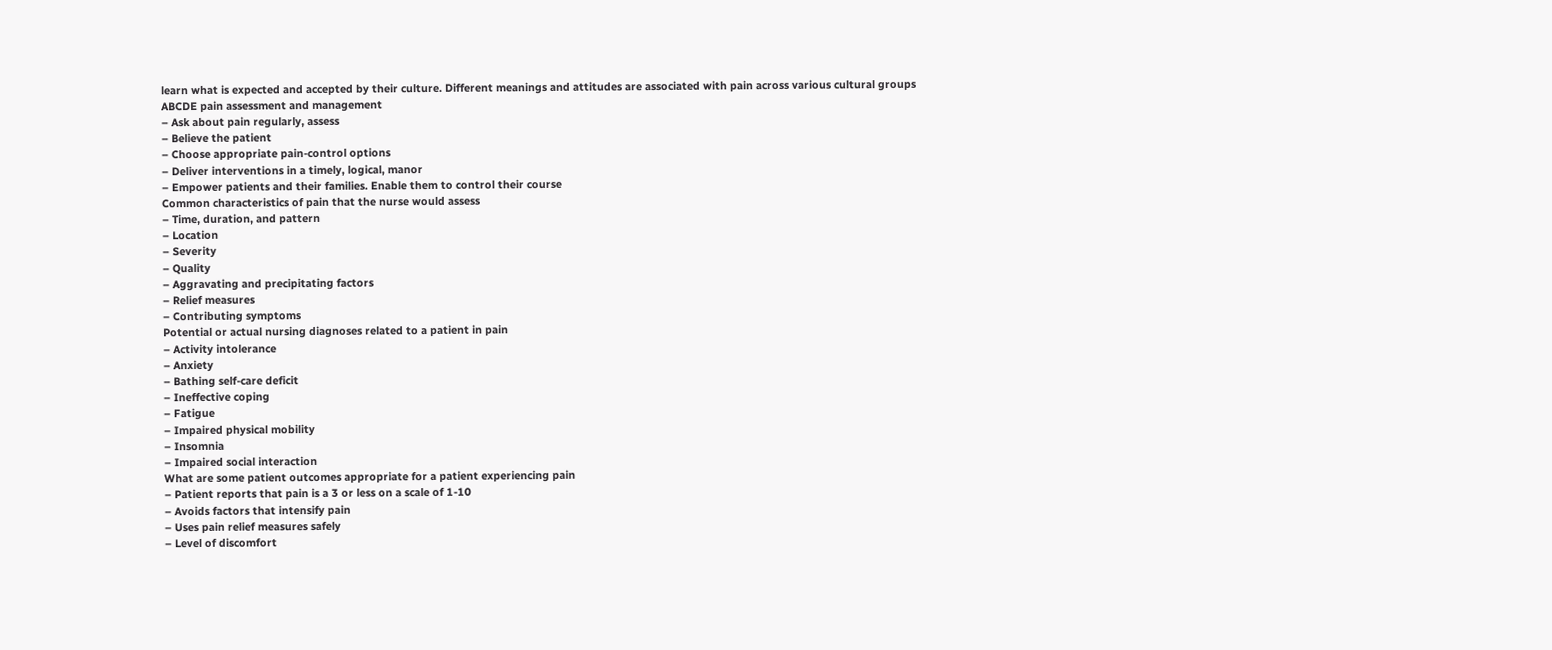learn what is expected and accepted by their culture. Different meanings and attitudes are associated with pain across various cultural groups
ABCDE pain assessment and management
– Ask about pain regularly, assess
– Believe the patient
– Choose appropriate pain-control options
– Deliver interventions in a timely, logical, manor
– Empower patients and their families. Enable them to control their course
Common characteristics of pain that the nurse would assess
– Time, duration, and pattern
– Location
– Severity
– Quality
– Aggravating and precipitating factors
– Relief measures
– Contributing symptoms
Potential or actual nursing diagnoses related to a patient in pain
– Activity intolerance
– Anxiety
– Bathing self-care deficit
– Ineffective coping
– Fatigue
– Impaired physical mobility
– Insomnia
– Impaired social interaction
What are some patient outcomes appropriate for a patient experiencing pain
– Patient reports that pain is a 3 or less on a scale of 1-10
– Avoids factors that intensify pain
– Uses pain relief measures safely
– Level of discomfort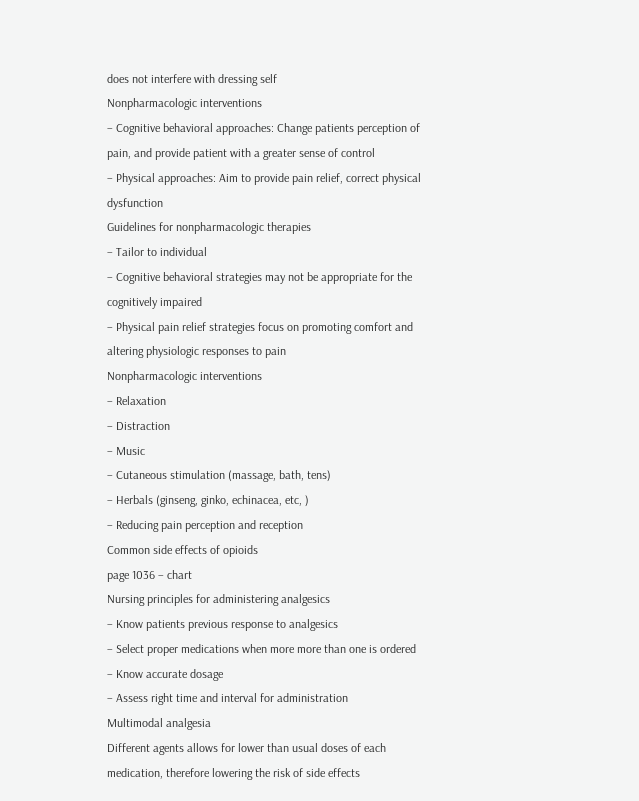does not interfere with dressing self
Nonpharmacologic interventions
– Cognitive behavioral approaches: Change patients perception of pain, and provide patient with a greater sense of control
– Physical approaches: Aim to provide pain relief, correct physical dysfunction
Guidelines for nonpharmacologic therapies
– Tailor to individual
– Cognitive behavioral strategies may not be appropriate for the cognitively impaired
– Physical pain relief strategies focus on promoting comfort and altering physiologic responses to pain
Nonpharmacologic interventions
– Relaxation
– Distraction
– Music
– Cutaneous stimulation (massage, bath, tens)
– Herbals (ginseng, ginko, echinacea, etc, )
– Reducing pain perception and reception
Common side effects of opioids
page 1036 – chart
Nursing principles for administering analgesics
– Know patients previous response to analgesics
– Select proper medications when more more than one is ordered
– Know accurate dosage
– Assess right time and interval for administration
Multimodal analgesia
Different agents allows for lower than usual doses of each medication, therefore lowering the risk of side effects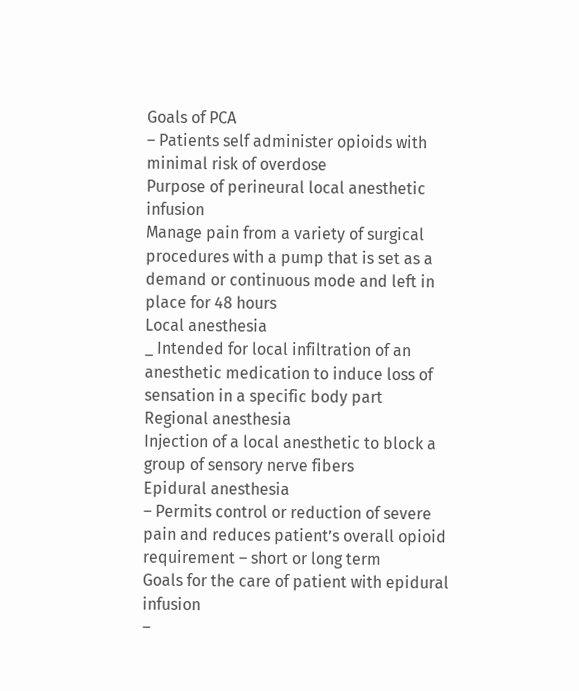Goals of PCA
– Patients self administer opioids with minimal risk of overdose
Purpose of perineural local anesthetic infusion
Manage pain from a variety of surgical procedures with a pump that is set as a demand or continuous mode and left in place for 48 hours
Local anesthesia
_ Intended for local infiltration of an anesthetic medication to induce loss of sensation in a specific body part
Regional anesthesia
Injection of a local anesthetic to block a group of sensory nerve fibers
Epidural anesthesia
– Permits control or reduction of severe pain and reduces patient’s overall opioid requirement – short or long term
Goals for the care of patient with epidural infusion
–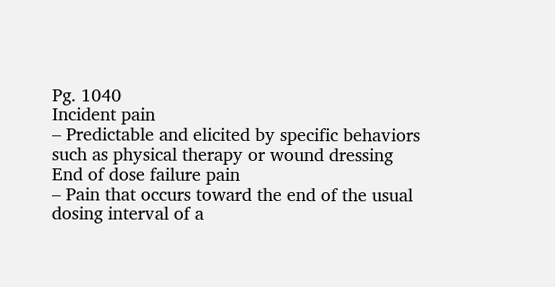Pg. 1040
Incident pain
– Predictable and elicited by specific behaviors such as physical therapy or wound dressing
End of dose failure pain
– Pain that occurs toward the end of the usual dosing interval of a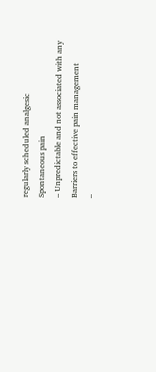regularly scheduled analgesic
Spontaneous pain
– Unpredictable and not associated with any
Barriers to effective pain management
–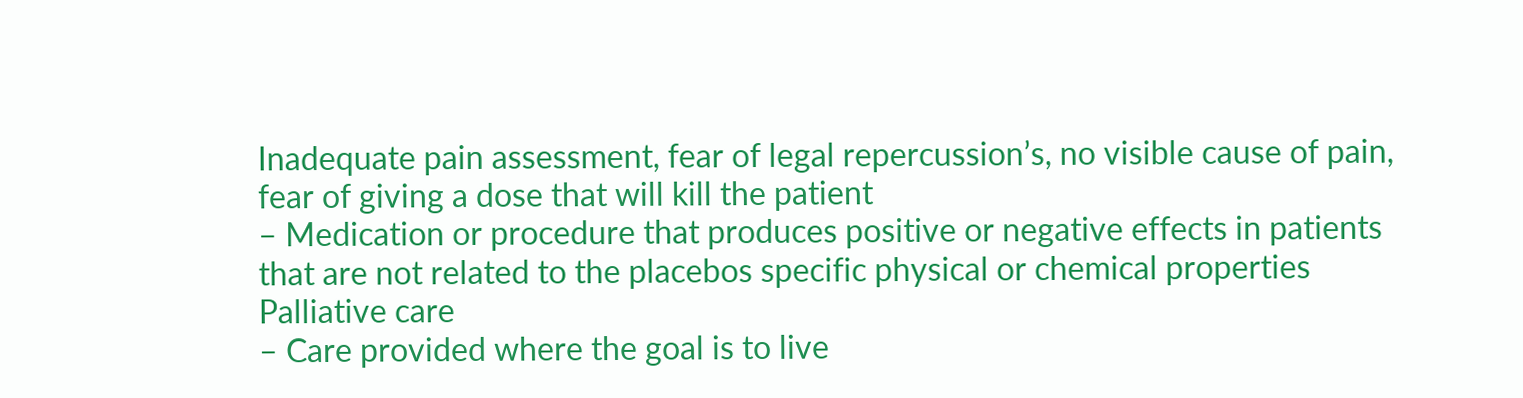Inadequate pain assessment, fear of legal repercussion’s, no visible cause of pain, fear of giving a dose that will kill the patient
– Medication or procedure that produces positive or negative effects in patients that are not related to the placebos specific physical or chemical properties
Palliative care
– Care provided where the goal is to live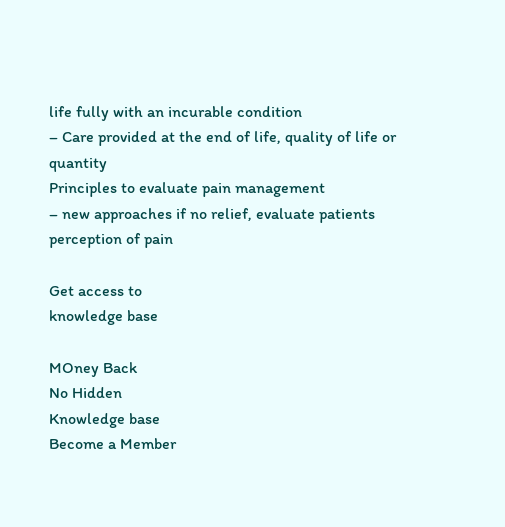life fully with an incurable condition
– Care provided at the end of life, quality of life or quantity
Principles to evaluate pain management
– new approaches if no relief, evaluate patients perception of pain

Get access to
knowledge base

MOney Back
No Hidden
Knowledge base
Become a Member